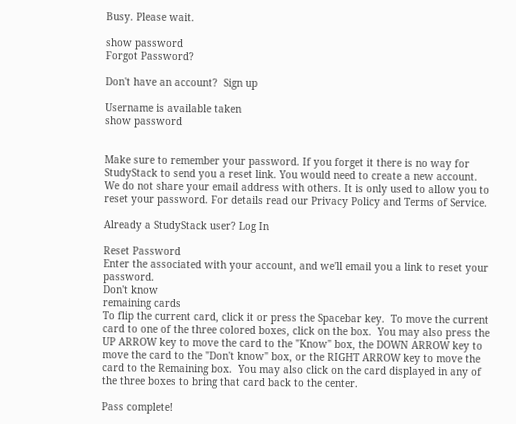Busy. Please wait.

show password
Forgot Password?

Don't have an account?  Sign up

Username is available taken
show password


Make sure to remember your password. If you forget it there is no way for StudyStack to send you a reset link. You would need to create a new account.
We do not share your email address with others. It is only used to allow you to reset your password. For details read our Privacy Policy and Terms of Service.

Already a StudyStack user? Log In

Reset Password
Enter the associated with your account, and we'll email you a link to reset your password.
Don't know
remaining cards
To flip the current card, click it or press the Spacebar key.  To move the current card to one of the three colored boxes, click on the box.  You may also press the UP ARROW key to move the card to the "Know" box, the DOWN ARROW key to move the card to the "Don't know" box, or the RIGHT ARROW key to move the card to the Remaining box.  You may also click on the card displayed in any of the three boxes to bring that card back to the center.

Pass complete!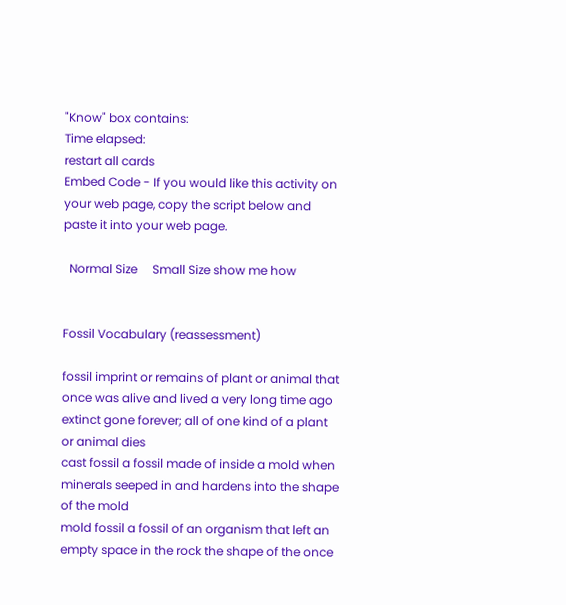"Know" box contains:
Time elapsed:
restart all cards
Embed Code - If you would like this activity on your web page, copy the script below and paste it into your web page.

  Normal Size     Small Size show me how


Fossil Vocabulary (reassessment)

fossil imprint or remains of plant or animal that once was alive and lived a very long time ago
extinct gone forever; all of one kind of a plant or animal dies
cast fossil a fossil made of inside a mold when minerals seeped in and hardens into the shape of the mold
mold fossil a fossil of an organism that left an empty space in the rock the shape of the once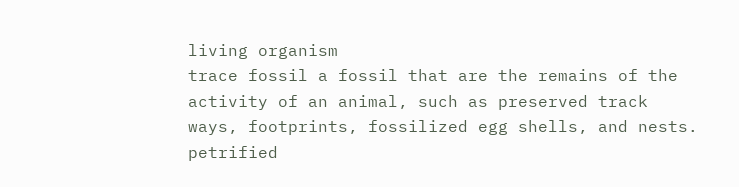living organism
trace fossil a fossil that are the remains of the activity of an animal, such as preserved track ways, footprints, fossilized egg shells, and nests.
petrified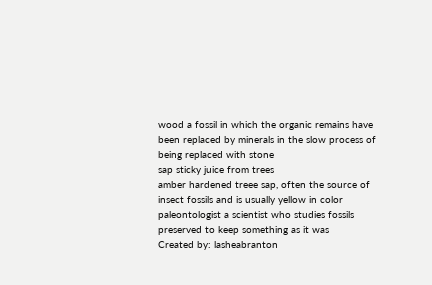wood a fossil in which the organic remains have been replaced by minerals in the slow process of being replaced with stone
sap sticky juice from trees
amber hardened treee sap, often the source of insect fossils and is usually yellow in color
paleontologist a scientist who studies fossils
preserved to keep something as it was
Created by: lasheabranton